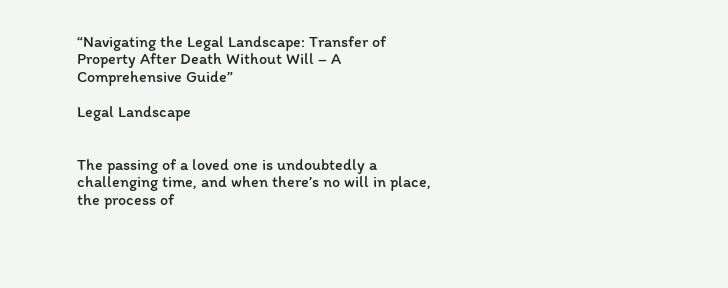“Navigating the Legal Landscape: Transfer of Property After Death Without Will – A Comprehensive Guide”

Legal Landscape


The passing of a loved one is undoubtedly a challenging time, and when there’s no will in place, the process of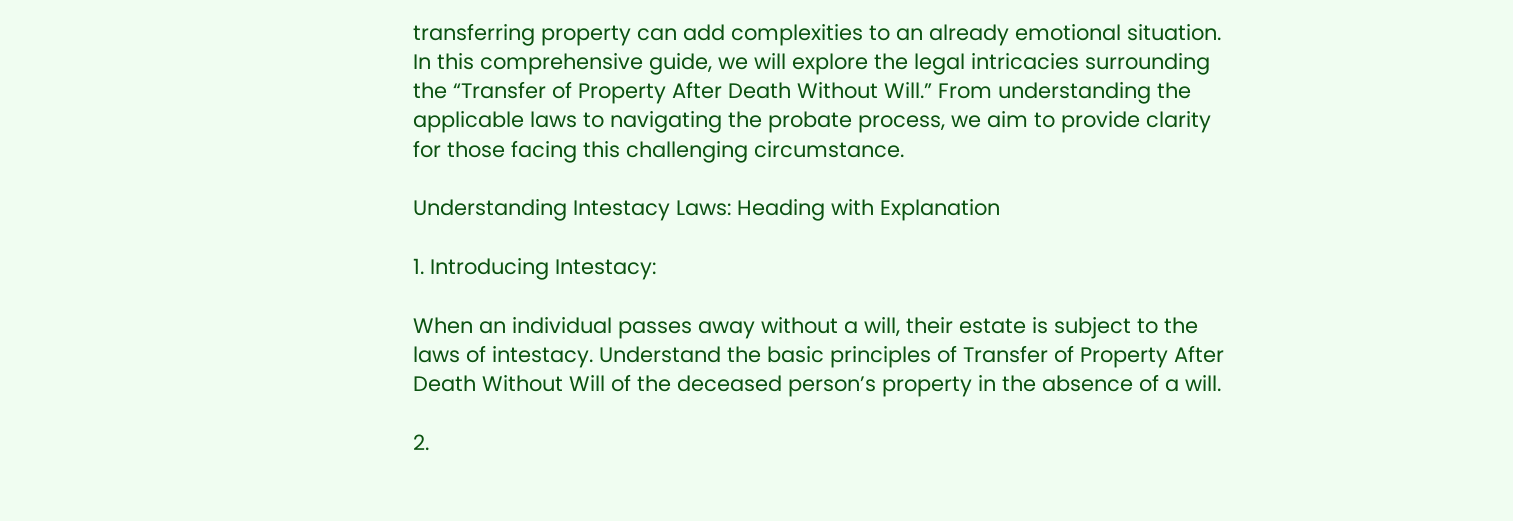transferring property can add complexities to an already emotional situation. In this comprehensive guide, we will explore the legal intricacies surrounding the “Transfer of Property After Death Without Will.” From understanding the applicable laws to navigating the probate process, we aim to provide clarity for those facing this challenging circumstance.

Understanding Intestacy Laws: Heading with Explanation

1. Introducing Intestacy:

When an individual passes away without a will, their estate is subject to the laws of intestacy. Understand the basic principles of Transfer of Property After Death Without Will of the deceased person’s property in the absence of a will.

2.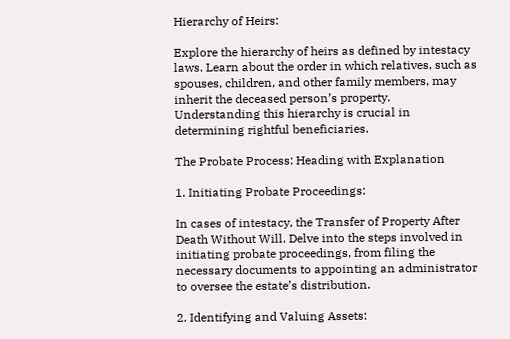Hierarchy of Heirs:

Explore the hierarchy of heirs as defined by intestacy laws. Learn about the order in which relatives, such as spouses, children, and other family members, may inherit the deceased person’s property. Understanding this hierarchy is crucial in determining rightful beneficiaries.

The Probate Process: Heading with Explanation

1. Initiating Probate Proceedings:

In cases of intestacy, the Transfer of Property After Death Without Will. Delve into the steps involved in initiating probate proceedings, from filing the necessary documents to appointing an administrator to oversee the estate’s distribution.

2. Identifying and Valuing Assets: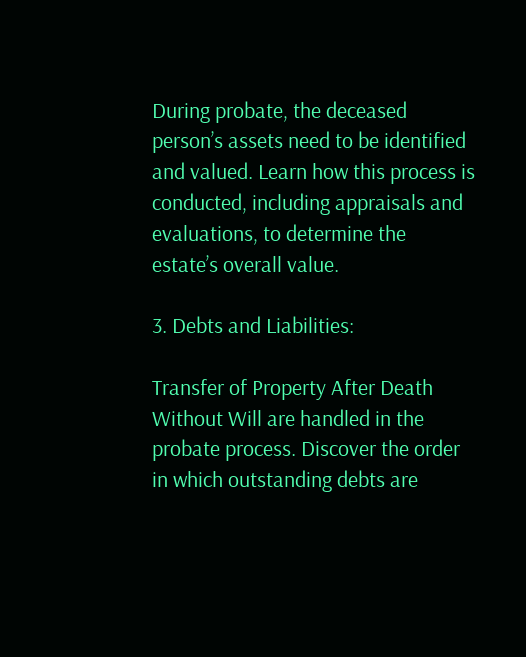During probate, the deceased person’s assets need to be identified and valued. Learn how this process is conducted, including appraisals and evaluations, to determine the estate’s overall value.

3. Debts and Liabilities:

Transfer of Property After Death Without Will are handled in the probate process. Discover the order in which outstanding debts are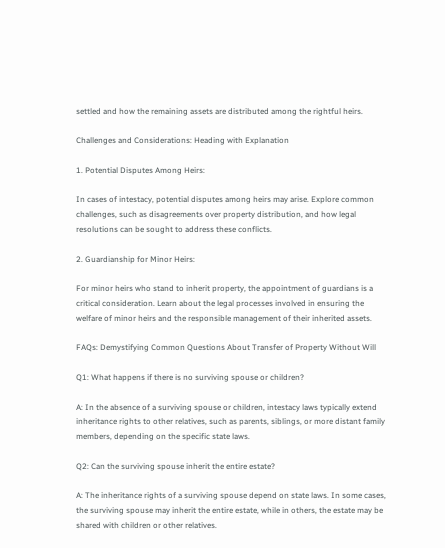settled and how the remaining assets are distributed among the rightful heirs.

Challenges and Considerations: Heading with Explanation

1. Potential Disputes Among Heirs:

In cases of intestacy, potential disputes among heirs may arise. Explore common challenges, such as disagreements over property distribution, and how legal resolutions can be sought to address these conflicts.

2. Guardianship for Minor Heirs:

For minor heirs who stand to inherit property, the appointment of guardians is a critical consideration. Learn about the legal processes involved in ensuring the welfare of minor heirs and the responsible management of their inherited assets.

FAQs: Demystifying Common Questions About Transfer of Property Without Will

Q1: What happens if there is no surviving spouse or children?

A: In the absence of a surviving spouse or children, intestacy laws typically extend inheritance rights to other relatives, such as parents, siblings, or more distant family members, depending on the specific state laws.

Q2: Can the surviving spouse inherit the entire estate?

A: The inheritance rights of a surviving spouse depend on state laws. In some cases, the surviving spouse may inherit the entire estate, while in others, the estate may be shared with children or other relatives.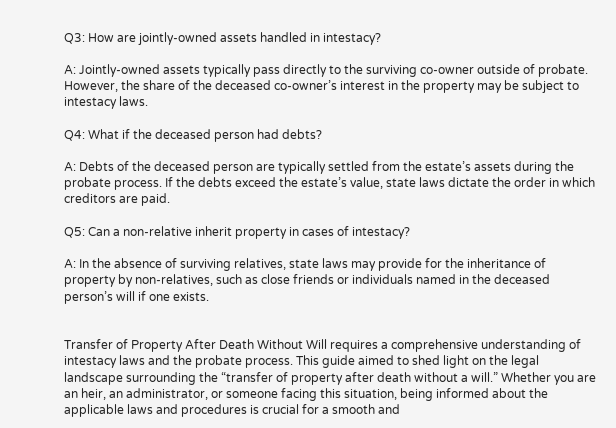Q3: How are jointly-owned assets handled in intestacy?

A: Jointly-owned assets typically pass directly to the surviving co-owner outside of probate. However, the share of the deceased co-owner’s interest in the property may be subject to intestacy laws.

Q4: What if the deceased person had debts?

A: Debts of the deceased person are typically settled from the estate’s assets during the probate process. If the debts exceed the estate’s value, state laws dictate the order in which creditors are paid.

Q5: Can a non-relative inherit property in cases of intestacy?

A: In the absence of surviving relatives, state laws may provide for the inheritance of property by non-relatives, such as close friends or individuals named in the deceased person’s will if one exists.


Transfer of Property After Death Without Will requires a comprehensive understanding of intestacy laws and the probate process. This guide aimed to shed light on the legal landscape surrounding the “transfer of property after death without a will.” Whether you are an heir, an administrator, or someone facing this situation, being informed about the applicable laws and procedures is crucial for a smooth and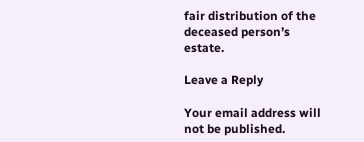fair distribution of the deceased person’s estate.

Leave a Reply

Your email address will not be published.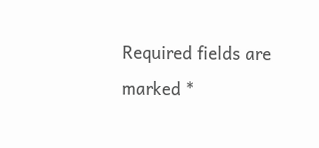Required fields are marked *